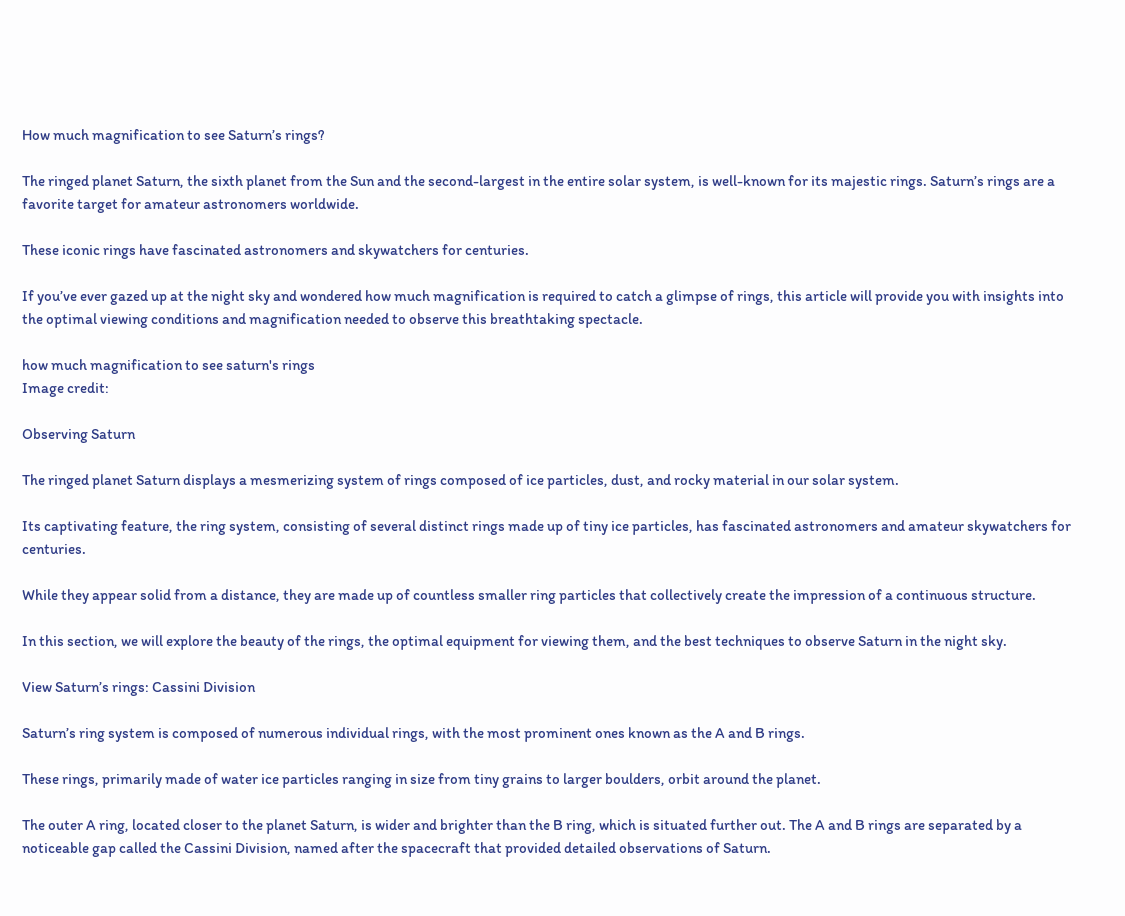How much magnification to see Saturn’s rings?

The ringed planet Saturn, the sixth planet from the Sun and the second-largest in the entire solar system, is well-known for its majestic rings. Saturn’s rings are a favorite target for amateur astronomers worldwide.

These iconic rings have fascinated astronomers and skywatchers for centuries.

If you’ve ever gazed up at the night sky and wondered how much magnification is required to catch a glimpse of rings, this article will provide you with insights into the optimal viewing conditions and magnification needed to observe this breathtaking spectacle.

how much magnification to see saturn's rings
Image credit:

Observing Saturn

The ringed planet Saturn displays a mesmerizing system of rings composed of ice particles, dust, and rocky material in our solar system.

Its captivating feature, the ring system, consisting of several distinct rings made up of tiny ice particles, has fascinated astronomers and amateur skywatchers for centuries.

While they appear solid from a distance, they are made up of countless smaller ring particles that collectively create the impression of a continuous structure.

In this section, we will explore the beauty of the rings, the optimal equipment for viewing them, and the best techniques to observe Saturn in the night sky.

View Saturn’s rings: Cassini Division

Saturn’s ring system is composed of numerous individual rings, with the most prominent ones known as the A and B rings.

These rings, primarily made of water ice particles ranging in size from tiny grains to larger boulders, orbit around the planet.

The outer A ring, located closer to the planet Saturn, is wider and brighter than the B ring, which is situated further out. The A and B rings are separated by a noticeable gap called the Cassini Division, named after the spacecraft that provided detailed observations of Saturn.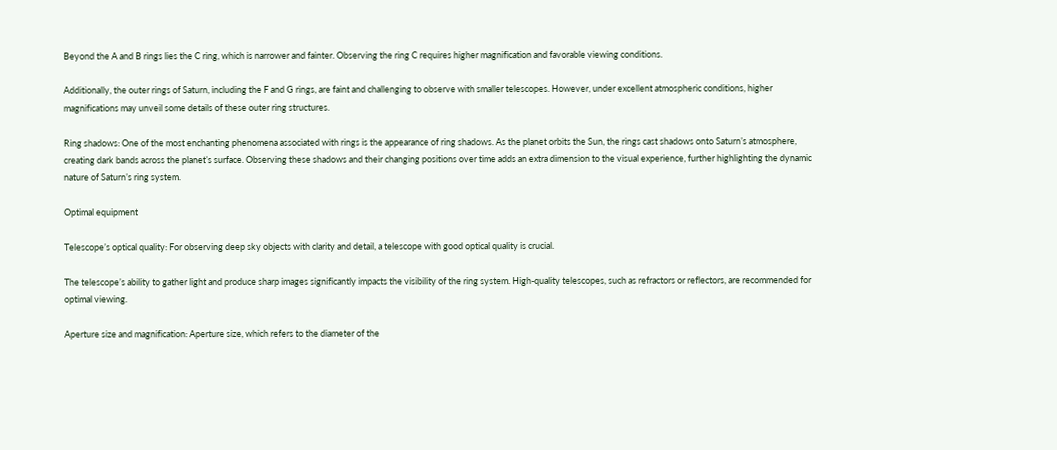Beyond the A and B rings lies the C ring, which is narrower and fainter. Observing the ring C requires higher magnification and favorable viewing conditions.

Additionally, the outer rings of Saturn, including the F and G rings, are faint and challenging to observe with smaller telescopes. However, under excellent atmospheric conditions, higher magnifications may unveil some details of these outer ring structures.

Ring shadows: One of the most enchanting phenomena associated with rings is the appearance of ring shadows. As the planet orbits the Sun, the rings cast shadows onto Saturn’s atmosphere, creating dark bands across the planet’s surface. Observing these shadows and their changing positions over time adds an extra dimension to the visual experience, further highlighting the dynamic nature of Saturn’s ring system.

Optimal equipment

Telescope’s optical quality: For observing deep sky objects with clarity and detail, a telescope with good optical quality is crucial.

The telescope’s ability to gather light and produce sharp images significantly impacts the visibility of the ring system. High-quality telescopes, such as refractors or reflectors, are recommended for optimal viewing.

Aperture size and magnification: Aperture size, which refers to the diameter of the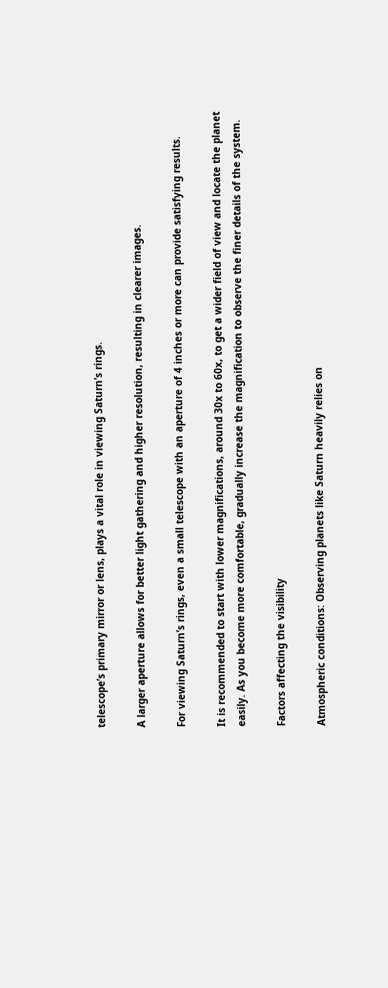telescope’s primary mirror or lens, plays a vital role in viewing Saturn’s rings.

A larger aperture allows for better light gathering and higher resolution, resulting in clearer images.

For viewing Saturn’s rings, even a small telescope with an aperture of 4 inches or more can provide satisfying results.

It is recommended to start with lower magnifications, around 30x to 60x, to get a wider field of view and locate the planet easily. As you become more comfortable, gradually increase the magnification to observe the finer details of the system.

Factors affecting the visibility

Atmospheric conditions: Observing planets like Saturn heavily relies on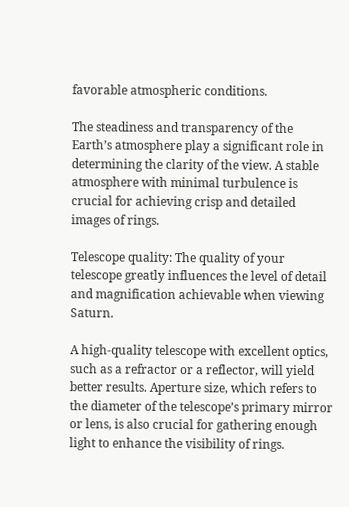favorable atmospheric conditions.

The steadiness and transparency of the Earth’s atmosphere play a significant role in determining the clarity of the view. A stable atmosphere with minimal turbulence is crucial for achieving crisp and detailed images of rings.

Telescope quality: The quality of your telescope greatly influences the level of detail and magnification achievable when viewing Saturn.

A high-quality telescope with excellent optics, such as a refractor or a reflector, will yield better results. Aperture size, which refers to the diameter of the telescope’s primary mirror or lens, is also crucial for gathering enough light to enhance the visibility of rings.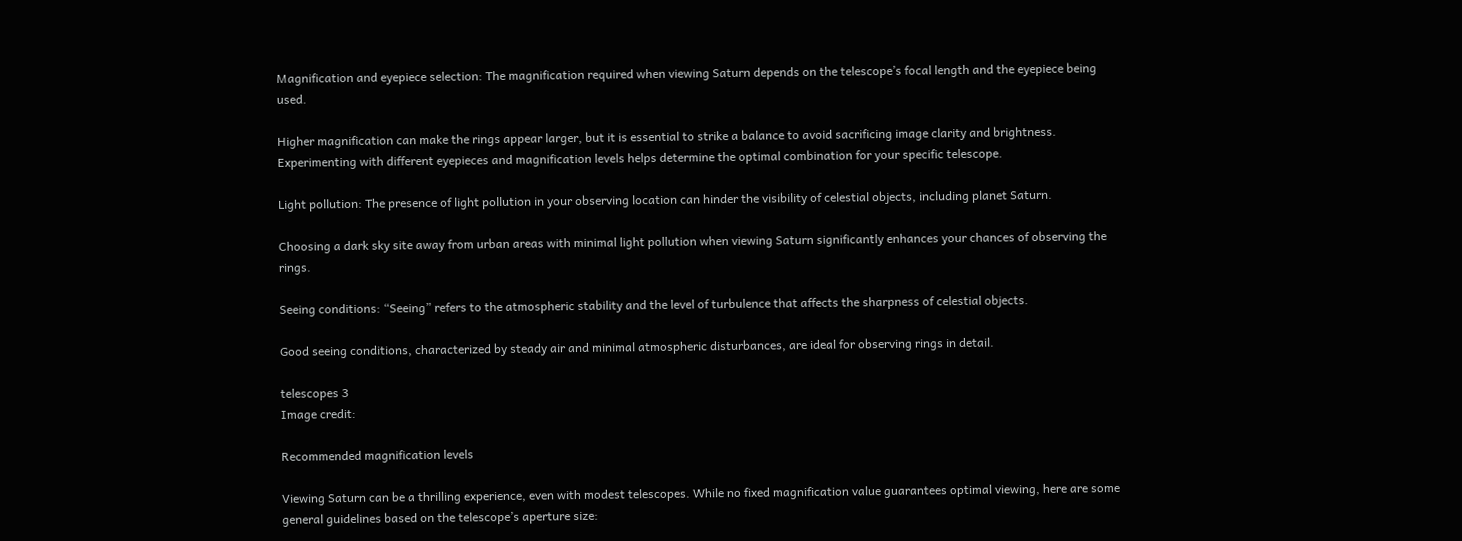Magnification and eyepiece selection: The magnification required when viewing Saturn depends on the telescope’s focal length and the eyepiece being used.

Higher magnification can make the rings appear larger, but it is essential to strike a balance to avoid sacrificing image clarity and brightness. Experimenting with different eyepieces and magnification levels helps determine the optimal combination for your specific telescope.

Light pollution: The presence of light pollution in your observing location can hinder the visibility of celestial objects, including planet Saturn.

Choosing a dark sky site away from urban areas with minimal light pollution when viewing Saturn significantly enhances your chances of observing the rings.

Seeing conditions: “Seeing” refers to the atmospheric stability and the level of turbulence that affects the sharpness of celestial objects.

Good seeing conditions, characterized by steady air and minimal atmospheric disturbances, are ideal for observing rings in detail.

telescopes 3
Image credit:

Recommended magnification levels

Viewing Saturn can be a thrilling experience, even with modest telescopes. While no fixed magnification value guarantees optimal viewing, here are some general guidelines based on the telescope’s aperture size: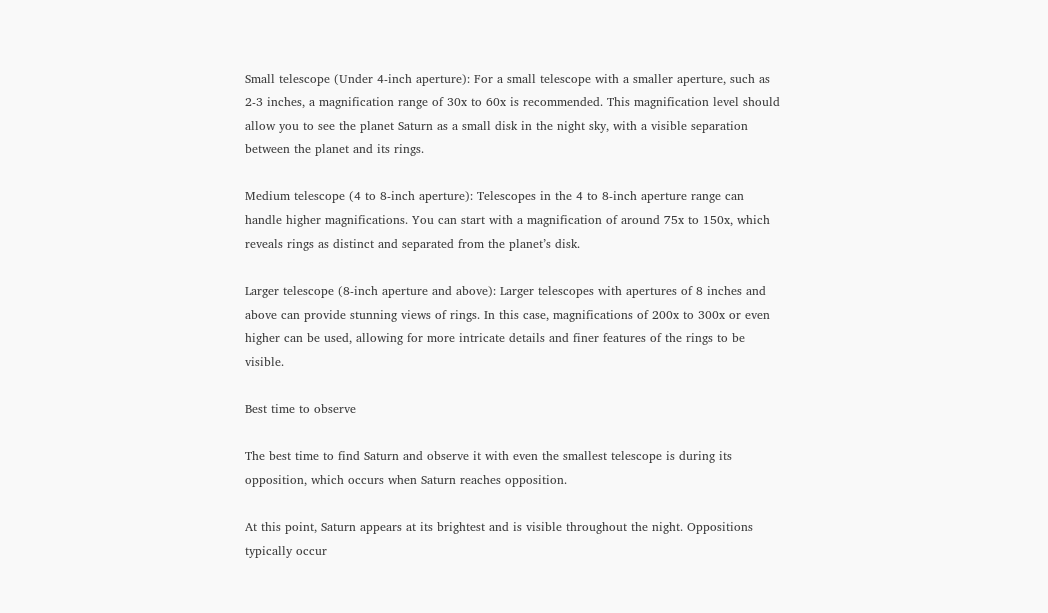Small telescope (Under 4-inch aperture): For a small telescope with a smaller aperture, such as 2-3 inches, a magnification range of 30x to 60x is recommended. This magnification level should allow you to see the planet Saturn as a small disk in the night sky, with a visible separation between the planet and its rings.

Medium telescope (4 to 8-inch aperture): Telescopes in the 4 to 8-inch aperture range can handle higher magnifications. You can start with a magnification of around 75x to 150x, which reveals rings as distinct and separated from the planet’s disk.

Larger telescope (8-inch aperture and above): Larger telescopes with apertures of 8 inches and above can provide stunning views of rings. In this case, magnifications of 200x to 300x or even higher can be used, allowing for more intricate details and finer features of the rings to be visible.

Best time to observe

The best time to find Saturn and observe it with even the smallest telescope is during its opposition, which occurs when Saturn reaches opposition.

At this point, Saturn appears at its brightest and is visible throughout the night. Oppositions typically occur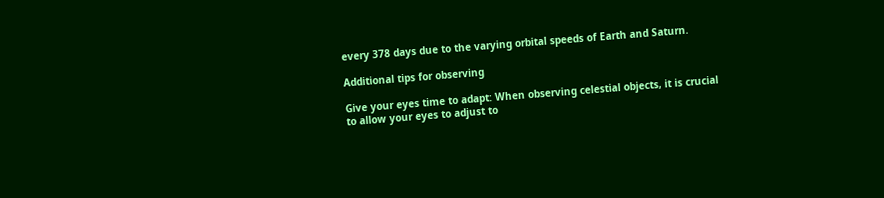every 378 days due to the varying orbital speeds of Earth and Saturn.

Additional tips for observing

Give your eyes time to adapt: When observing celestial objects, it is crucial to allow your eyes to adjust to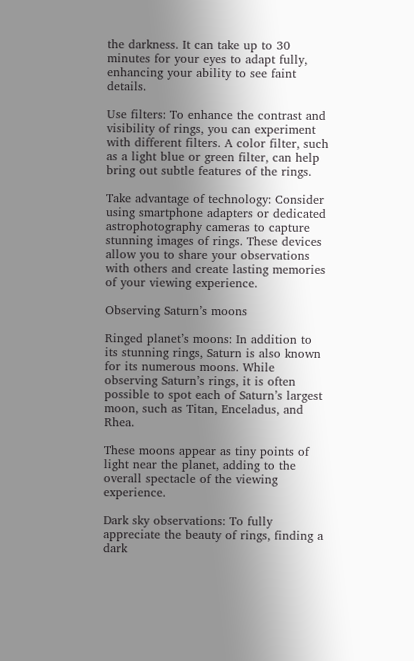the darkness. It can take up to 30 minutes for your eyes to adapt fully, enhancing your ability to see faint details.

Use filters: To enhance the contrast and visibility of rings, you can experiment with different filters. A color filter, such as a light blue or green filter, can help bring out subtle features of the rings.

Take advantage of technology: Consider using smartphone adapters or dedicated astrophotography cameras to capture stunning images of rings. These devices allow you to share your observations with others and create lasting memories of your viewing experience.

Observing Saturn’s moons

Ringed planet’s moons: In addition to its stunning rings, Saturn is also known for its numerous moons. While observing Saturn’s rings, it is often possible to spot each of Saturn’s largest moon, such as Titan, Enceladus, and Rhea.

These moons appear as tiny points of light near the planet, adding to the overall spectacle of the viewing experience.

Dark sky observations: To fully appreciate the beauty of rings, finding a dark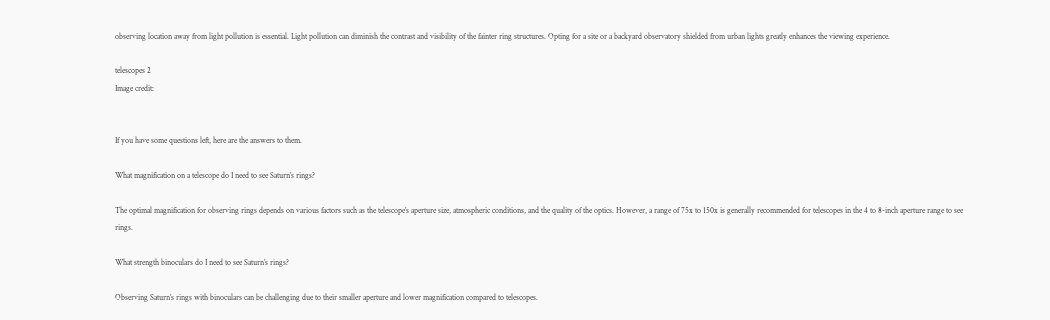observing location away from light pollution is essential. Light pollution can diminish the contrast and visibility of the fainter ring structures. Opting for a site or a backyard observatory shielded from urban lights greatly enhances the viewing experience.

telescopes 2
Image credit:


If you have some questions left, here are the answers to them.

What magnification on a telescope do I need to see Saturn’s rings?

The optimal magnification for observing rings depends on various factors such as the telescope’s aperture size, atmospheric conditions, and the quality of the optics. However, a range of 75x to 150x is generally recommended for telescopes in the 4 to 8-inch aperture range to see rings.

What strength binoculars do I need to see Saturn’s rings?

Observing Saturn’s rings with binoculars can be challenging due to their smaller aperture and lower magnification compared to telescopes.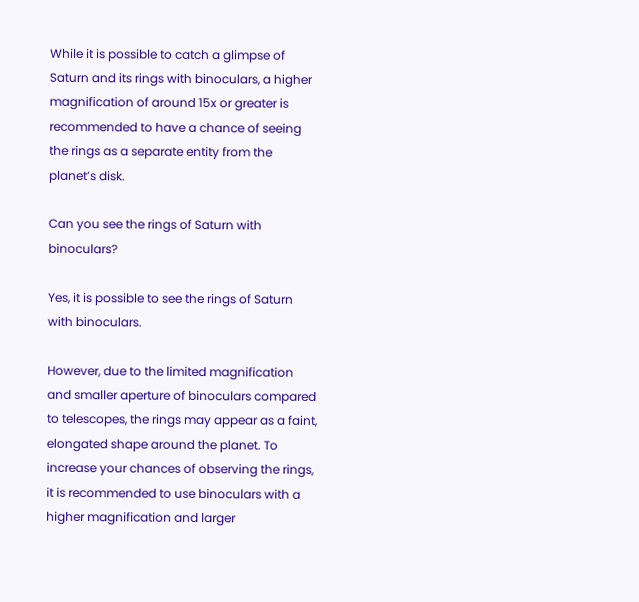While it is possible to catch a glimpse of Saturn and its rings with binoculars, a higher magnification of around 15x or greater is recommended to have a chance of seeing the rings as a separate entity from the planet’s disk.

Can you see the rings of Saturn with binoculars?

Yes, it is possible to see the rings of Saturn with binoculars.

However, due to the limited magnification and smaller aperture of binoculars compared to telescopes, the rings may appear as a faint, elongated shape around the planet. To increase your chances of observing the rings, it is recommended to use binoculars with a higher magnification and larger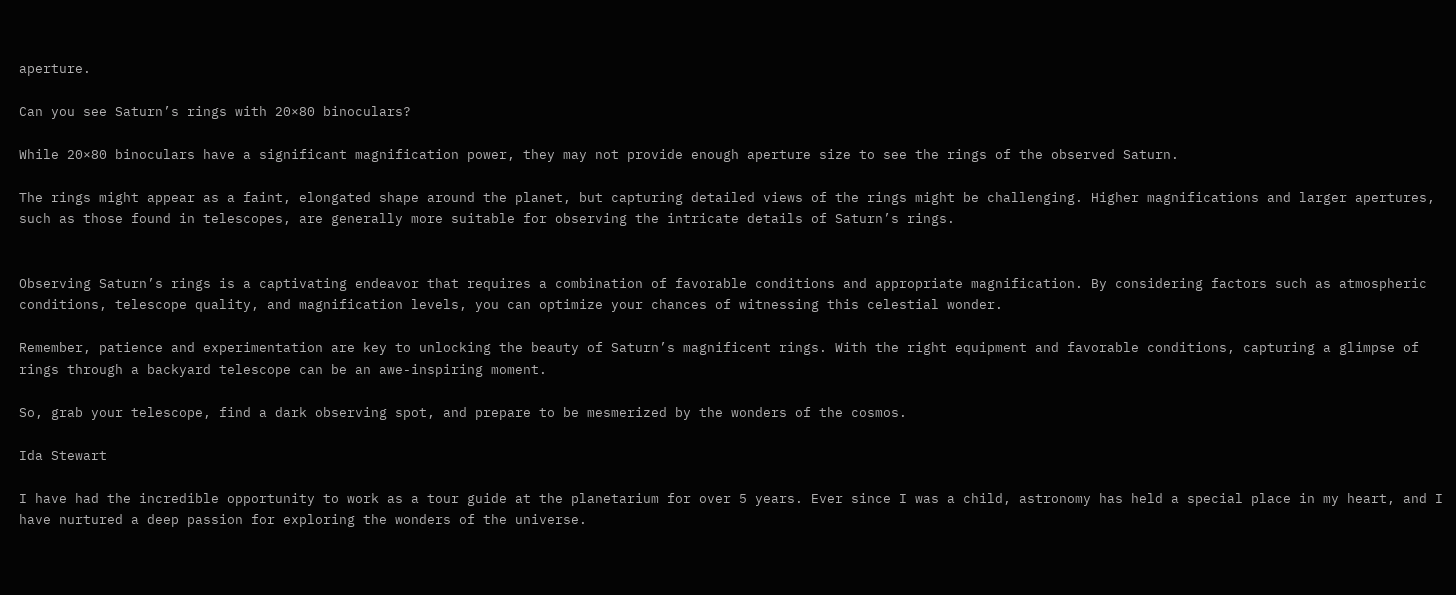aperture.

Can you see Saturn’s rings with 20×80 binoculars?

While 20×80 binoculars have a significant magnification power, they may not provide enough aperture size to see the rings of the observed Saturn.

The rings might appear as a faint, elongated shape around the planet, but capturing detailed views of the rings might be challenging. Higher magnifications and larger apertures, such as those found in telescopes, are generally more suitable for observing the intricate details of Saturn’s rings.


Observing Saturn’s rings is a captivating endeavor that requires a combination of favorable conditions and appropriate magnification. By considering factors such as atmospheric conditions, telescope quality, and magnification levels, you can optimize your chances of witnessing this celestial wonder.

Remember, patience and experimentation are key to unlocking the beauty of Saturn’s magnificent rings. With the right equipment and favorable conditions, capturing a glimpse of rings through a backyard telescope can be an awe-inspiring moment.

So, grab your telescope, find a dark observing spot, and prepare to be mesmerized by the wonders of the cosmos.

Ida Stewart

I have had the incredible opportunity to work as a tour guide at the planetarium for over 5 years. Ever since I was a child, astronomy has held a special place in my heart, and I have nurtured a deep passion for exploring the wonders of the universe.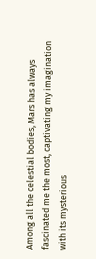Among all the celestial bodies, Mars has always fascinated me the most, captivating my imagination with its mysterious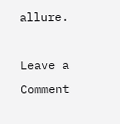allure.

Leave a Comment